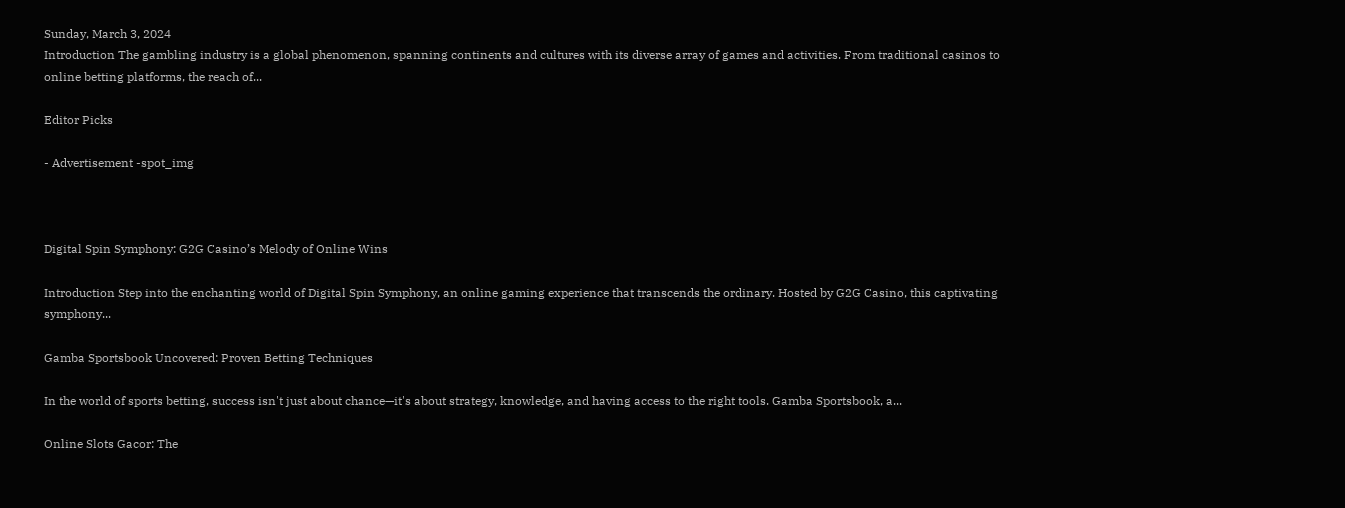Sunday, March 3, 2024
Introduction The gambling industry is a global phenomenon, spanning continents and cultures with its diverse array of games and activities. From traditional casinos to online betting platforms, the reach of...

Editor Picks

- Advertisement -spot_img



Digital Spin Symphony: G2G Casino’s Melody of Online Wins

Introduction Step into the enchanting world of Digital Spin Symphony, an online gaming experience that transcends the ordinary. Hosted by G2G Casino, this captivating symphony...

Gamba Sportsbook Uncovered: Proven Betting Techniques

In the world of sports betting, success isn't just about chance—it's about strategy, knowledge, and having access to the right tools. Gamba Sportsbook, a...

Online Slots Gacor: The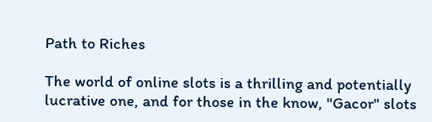Path to Riches

The world of online slots is a thrilling and potentially lucrative one, and for those in the know, "Gacor" slots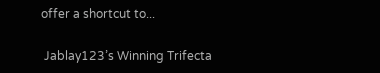offer a shortcut to...

 Jablay123’s Winning Trifecta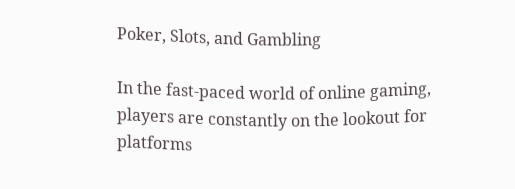Poker, Slots, and Gambling

In the fast-paced world of online gaming, players are constantly on the lookout for platforms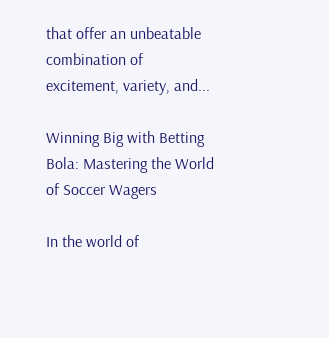that offer an unbeatable combination of excitement, variety, and...

Winning Big with Betting Bola: Mastering the World of Soccer Wagers

In the world of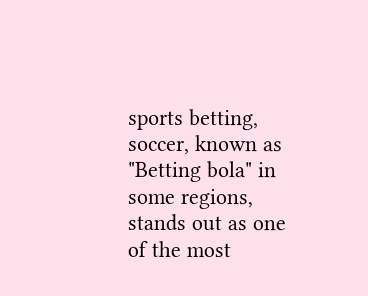sports betting, soccer, known as "Betting bola" in some regions, stands out as one of the most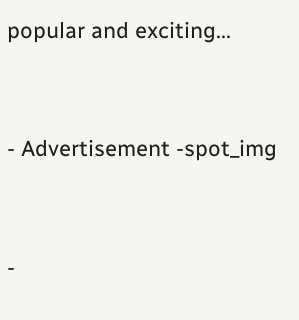popular and exciting...


- Advertisement -spot_img


-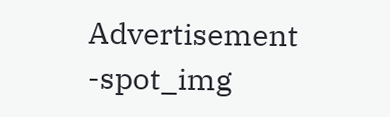Advertisement -spot_img